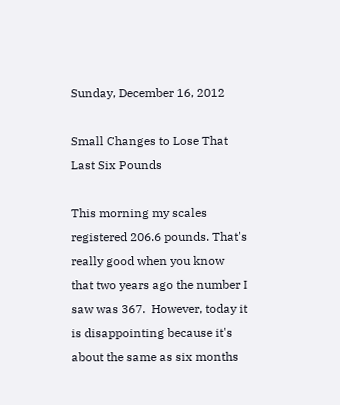Sunday, December 16, 2012

Small Changes to Lose That Last Six Pounds

This morning my scales registered 206.6 pounds. That's really good when you know that two years ago the number I saw was 367.  However, today it is disappointing because it's about the same as six months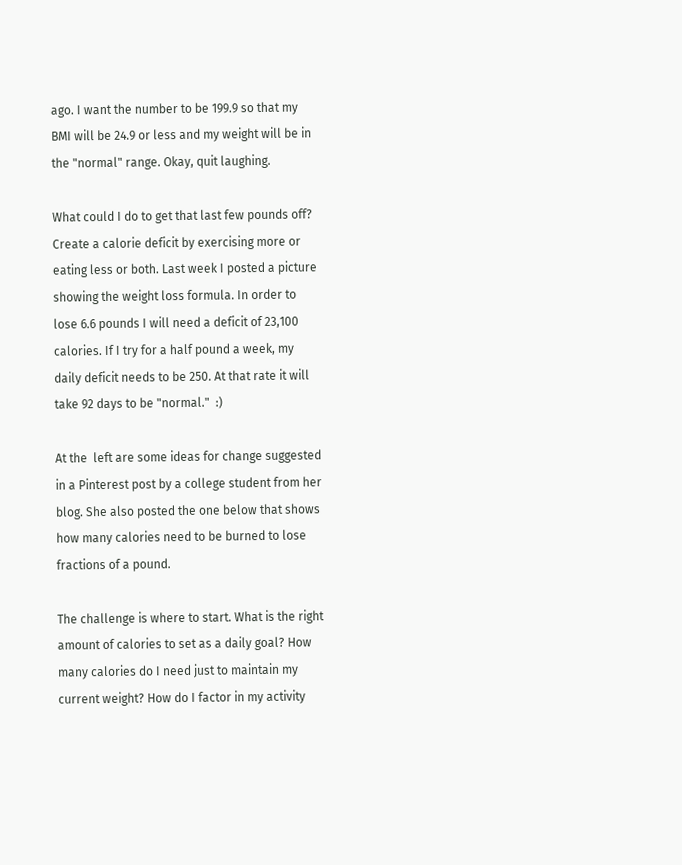ago. I want the number to be 199.9 so that my BMI will be 24.9 or less and my weight will be in the "normal" range. Okay, quit laughing.

What could I do to get that last few pounds off? Create a calorie deficit by exercising more or eating less or both. Last week I posted a picture showing the weight loss formula. In order to lose 6.6 pounds I will need a deficit of 23,100 calories. If I try for a half pound a week, my daily deficit needs to be 250. At that rate it will take 92 days to be "normal."  :)

At the  left are some ideas for change suggested in a Pinterest post by a college student from her blog. She also posted the one below that shows how many calories need to be burned to lose fractions of a pound.

The challenge is where to start. What is the right amount of calories to set as a daily goal? How many calories do I need just to maintain my current weight? How do I factor in my activity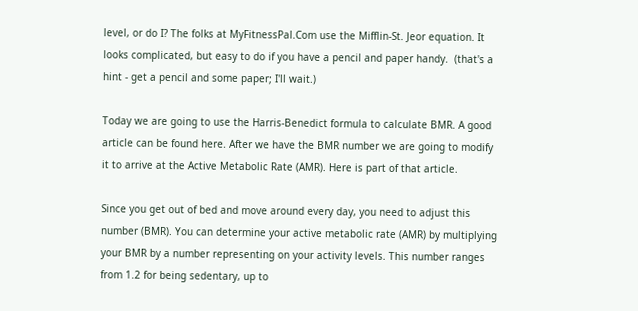level, or do I? The folks at MyFitnessPal.Com use the Mifflin-St. Jeor equation. It looks complicated, but easy to do if you have a pencil and paper handy.  (that's a hint - get a pencil and some paper; I'll wait.)

Today we are going to use the Harris-Benedict formula to calculate BMR. A good article can be found here. After we have the BMR number we are going to modify it to arrive at the Active Metabolic Rate (AMR). Here is part of that article.

Since you get out of bed and move around every day, you need to adjust this number (BMR). You can determine your active metabolic rate (AMR) by multiplying your BMR by a number representing on your activity levels. This number ranges from 1.2 for being sedentary, up to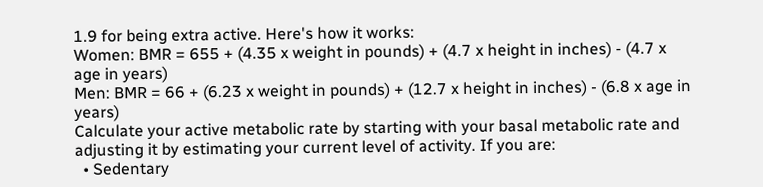1.9 for being extra active. Here's how it works:
Women: BMR = 655 + (4.35 x weight in pounds) + (4.7 x height in inches) - (4.7 x age in years)
Men: BMR = 66 + (6.23 x weight in pounds) + (12.7 x height in inches) - (6.8 x age in years)
Calculate your active metabolic rate by starting with your basal metabolic rate and adjusting it by estimating your current level of activity. If you are:
  • Sedentary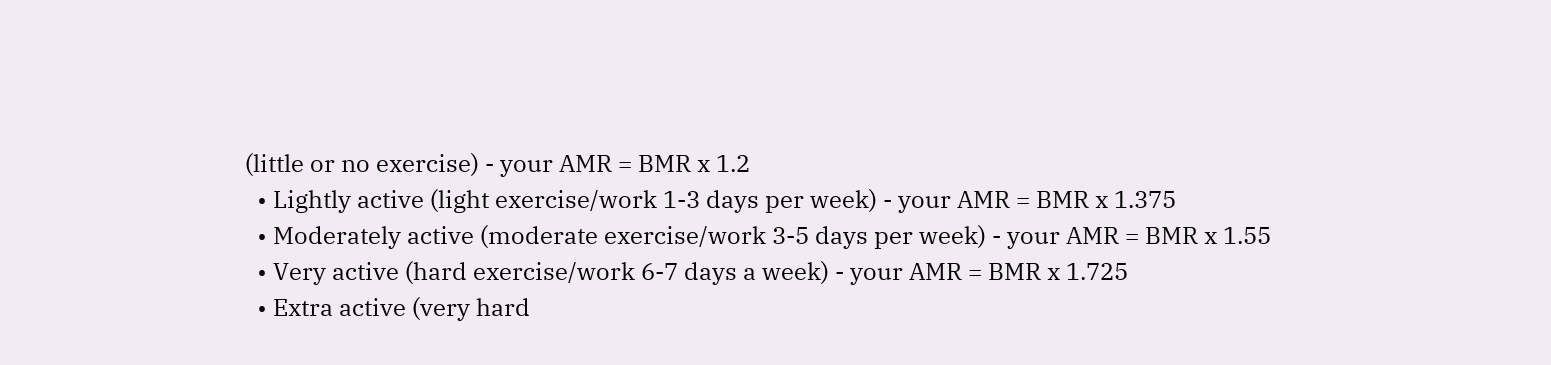(little or no exercise) - your AMR = BMR x 1.2
  • Lightly active (light exercise/work 1-3 days per week) - your AMR = BMR x 1.375
  • Moderately active (moderate exercise/work 3-5 days per week) - your AMR = BMR x 1.55
  • Very active (hard exercise/work 6-7 days a week) - your AMR = BMR x 1.725
  • Extra active (very hard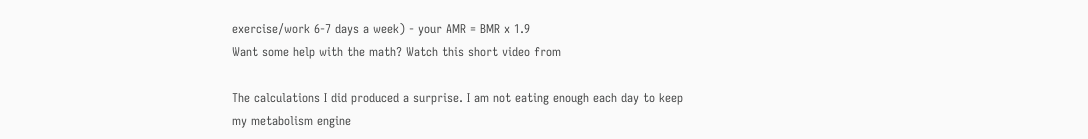exercise/work 6-7 days a week) - your AMR = BMR x 1.9
Want some help with the math? Watch this short video from

The calculations I did produced a surprise. I am not eating enough each day to keep my metabolism engine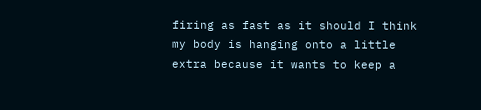firing as fast as it should I think my body is hanging onto a little extra because it wants to keep a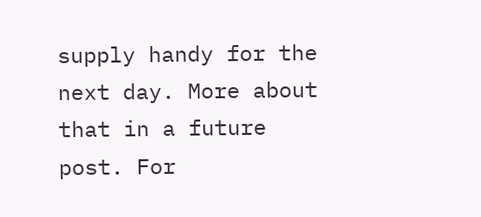supply handy for the next day. More about that in a future post. For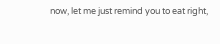now, let me just remind you to eat right,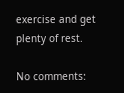exercise and get plenty of rest.

No comments: